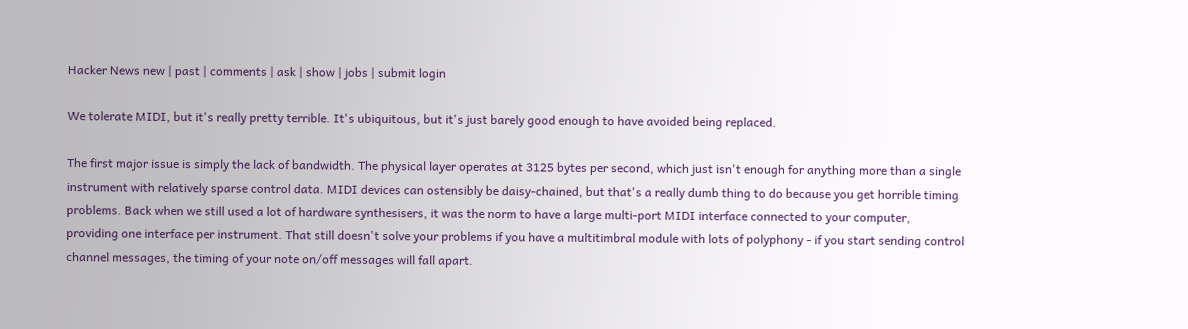Hacker News new | past | comments | ask | show | jobs | submit login

We tolerate MIDI, but it's really pretty terrible. It's ubiquitous, but it's just barely good enough to have avoided being replaced.

The first major issue is simply the lack of bandwidth. The physical layer operates at 3125 bytes per second, which just isn't enough for anything more than a single instrument with relatively sparse control data. MIDI devices can ostensibly be daisy-chained, but that's a really dumb thing to do because you get horrible timing problems. Back when we still used a lot of hardware synthesisers, it was the norm to have a large multi-port MIDI interface connected to your computer, providing one interface per instrument. That still doesn't solve your problems if you have a multitimbral module with lots of polyphony - if you start sending control channel messages, the timing of your note on/off messages will fall apart.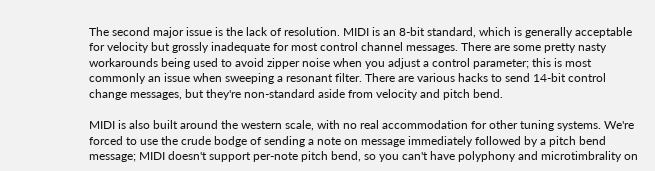The second major issue is the lack of resolution. MIDI is an 8-bit standard, which is generally acceptable for velocity but grossly inadequate for most control channel messages. There are some pretty nasty workarounds being used to avoid zipper noise when you adjust a control parameter; this is most commonly an issue when sweeping a resonant filter. There are various hacks to send 14-bit control change messages, but they're non-standard aside from velocity and pitch bend.

MIDI is also built around the western scale, with no real accommodation for other tuning systems. We're forced to use the crude bodge of sending a note on message immediately followed by a pitch bend message; MIDI doesn't support per-note pitch bend, so you can't have polyphony and microtimbrality on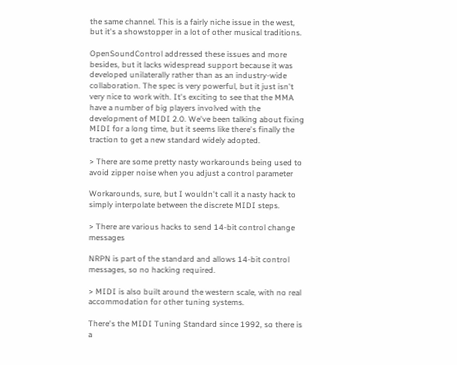the same channel. This is a fairly niche issue in the west, but it's a showstopper in a lot of other musical traditions.

OpenSoundControl addressed these issues and more besides, but it lacks widespread support because it was developed unilaterally rather than as an industry-wide collaboration. The spec is very powerful, but it just isn't very nice to work with. It's exciting to see that the MMA have a number of big players involved with the development of MIDI 2.0. We've been talking about fixing MIDI for a long time, but it seems like there's finally the traction to get a new standard widely adopted.

> There are some pretty nasty workarounds being used to avoid zipper noise when you adjust a control parameter

Workarounds, sure, but I wouldn't call it a nasty hack to simply interpolate between the discrete MIDI steps.

> There are various hacks to send 14-bit control change messages

NRPN is part of the standard and allows 14-bit control messages, so no hacking required.

> MIDI is also built around the western scale, with no real accommodation for other tuning systems.

There's the MIDI Tuning Standard since 1992, so there is a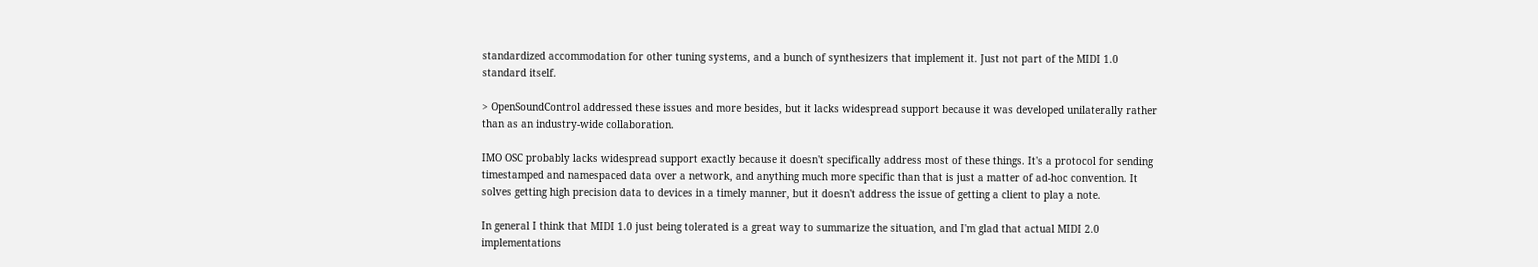standardized accommodation for other tuning systems, and a bunch of synthesizers that implement it. Just not part of the MIDI 1.0 standard itself.

> OpenSoundControl addressed these issues and more besides, but it lacks widespread support because it was developed unilaterally rather than as an industry-wide collaboration.

IMO OSC probably lacks widespread support exactly because it doesn't specifically address most of these things. It's a protocol for sending timestamped and namespaced data over a network, and anything much more specific than that is just a matter of ad-hoc convention. It solves getting high precision data to devices in a timely manner, but it doesn't address the issue of getting a client to play a note.

In general I think that MIDI 1.0 just being tolerated is a great way to summarize the situation, and I'm glad that actual MIDI 2.0 implementations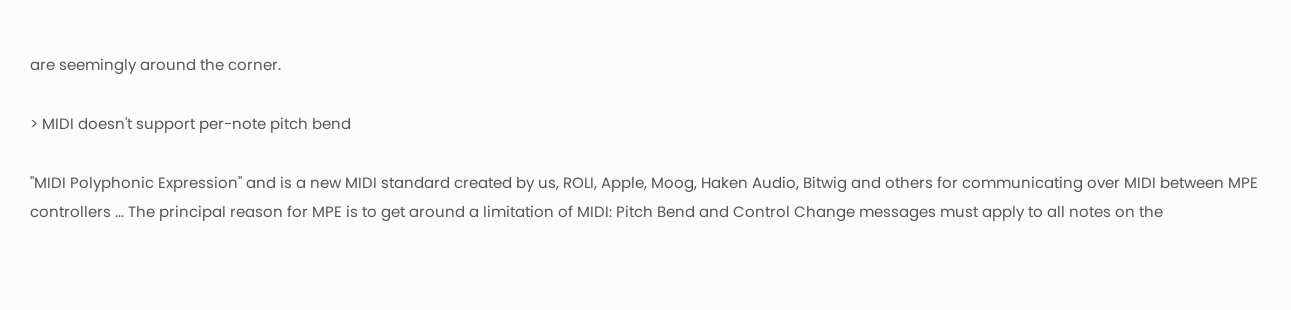are seemingly around the corner.

> MIDI doesn't support per-note pitch bend

"MIDI Polyphonic Expression" and is a new MIDI standard created by us, ROLI, Apple, Moog, Haken Audio, Bitwig and others for communicating over MIDI between MPE controllers ... The principal reason for MPE is to get around a limitation of MIDI: Pitch Bend and Control Change messages must apply to all notes on the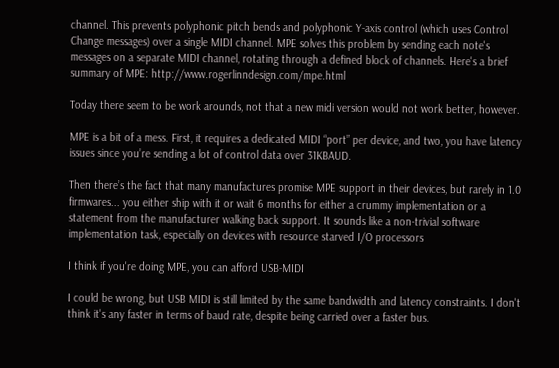channel. This prevents polyphonic pitch bends and polyphonic Y-axis control (which uses Control Change messages) over a single MIDI channel. MPE solves this problem by sending each note's messages on a separate MIDI channel, rotating through a defined block of channels. Here's a brief summary of MPE: http://www.rogerlinndesign.com/mpe.html

Today there seem to be work arounds, not that a new midi version would not work better, however.

MPE is a bit of a mess. First, it requires a dedicated MIDI “port” per device, and two, you have latency issues since you’re sending a lot of control data over 31KBAUD.

Then there’s the fact that many manufactures promise MPE support in their devices, but rarely in 1.0 firmwares... you either ship with it or wait 6 months for either a crummy implementation or a statement from the manufacturer walking back support. It sounds like a non-trivial software implementation task, especially on devices with resource starved I/O processors

I think if you're doing MPE, you can afford USB-MIDI

I could be wrong, but USB MIDI is still limited by the same bandwidth and latency constraints. I don't think it's any faster in terms of baud rate, despite being carried over a faster bus.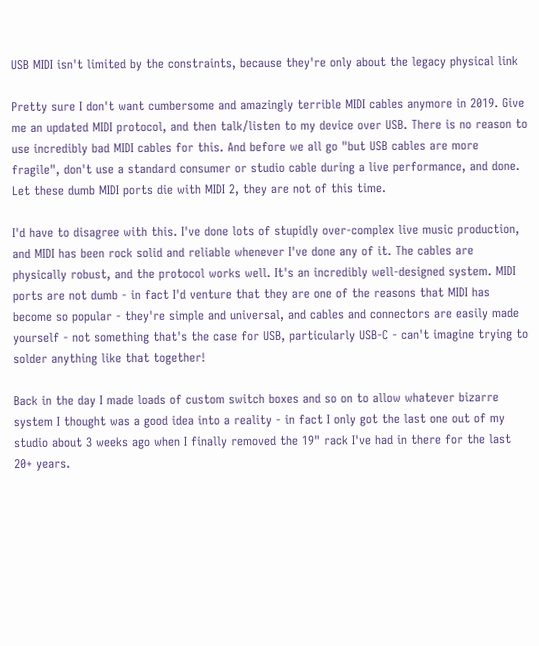USB MIDI isn't limited by the constraints, because they're only about the legacy physical link

Pretty sure I don't want cumbersome and amazingly terrible MIDI cables anymore in 2019. Give me an updated MIDI protocol, and then talk/listen to my device over USB. There is no reason to use incredibly bad MIDI cables for this. And before we all go "but USB cables are more fragile", don't use a standard consumer or studio cable during a live performance, and done. Let these dumb MIDI ports die with MIDI 2, they are not of this time.

I'd have to disagree with this. I've done lots of stupidly over-complex live music production, and MIDI has been rock solid and reliable whenever I've done any of it. The cables are physically robust, and the protocol works well. It's an incredibly well-designed system. MIDI ports are not dumb - in fact I'd venture that they are one of the reasons that MIDI has become so popular - they're simple and universal, and cables and connectors are easily made yourself - not something that's the case for USB, particularly USB-C - can't imagine trying to solder anything like that together!

Back in the day I made loads of custom switch boxes and so on to allow whatever bizarre system I thought was a good idea into a reality - in fact I only got the last one out of my studio about 3 weeks ago when I finally removed the 19" rack I've had in there for the last 20+ years.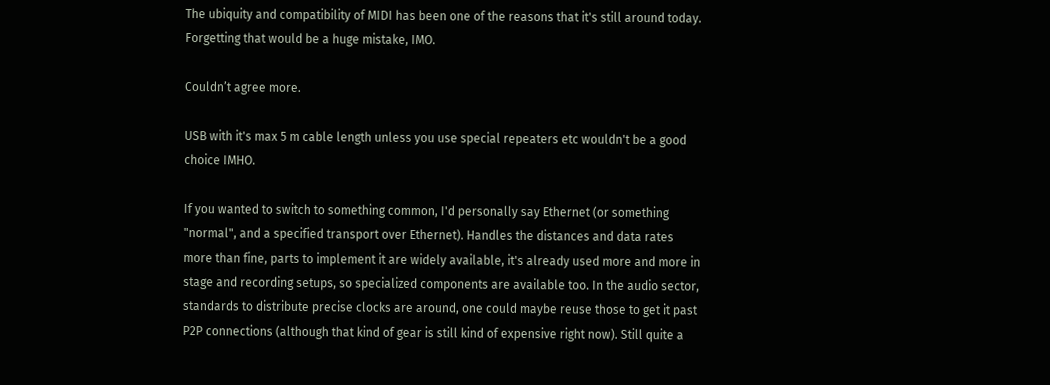The ubiquity and compatibility of MIDI has been one of the reasons that it's still around today. Forgetting that would be a huge mistake, IMO.

Couldn’t agree more.

USB with it's max 5 m cable length unless you use special repeaters etc wouldn't be a good choice IMHO.

If you wanted to switch to something common, I'd personally say Ethernet (or something "normal", and a specified transport over Ethernet). Handles the distances and data rates more than fine, parts to implement it are widely available, it's already used more and more in stage and recording setups, so specialized components are available too. In the audio sector, standards to distribute precise clocks are around, one could maybe reuse those to get it past P2P connections (although that kind of gear is still kind of expensive right now). Still quite a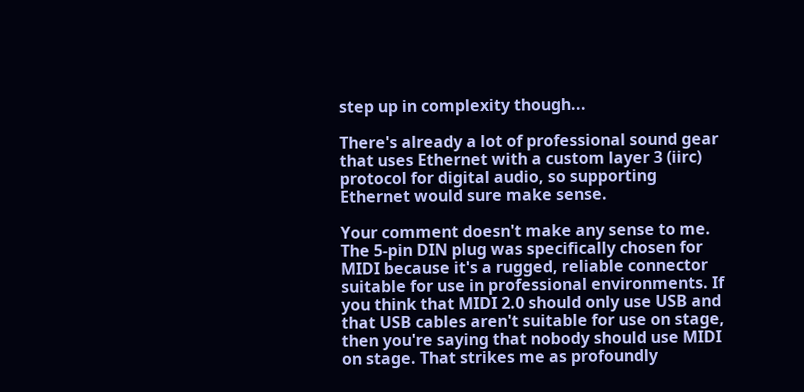step up in complexity though...

There's already a lot of professional sound gear that uses Ethernet with a custom layer 3 (iirc) protocol for digital audio, so supporting Ethernet would sure make sense.

Your comment doesn't make any sense to me. The 5-pin DIN plug was specifically chosen for MIDI because it's a rugged, reliable connector suitable for use in professional environments. If you think that MIDI 2.0 should only use USB and that USB cables aren't suitable for use on stage, then you're saying that nobody should use MIDI on stage. That strikes me as profoundly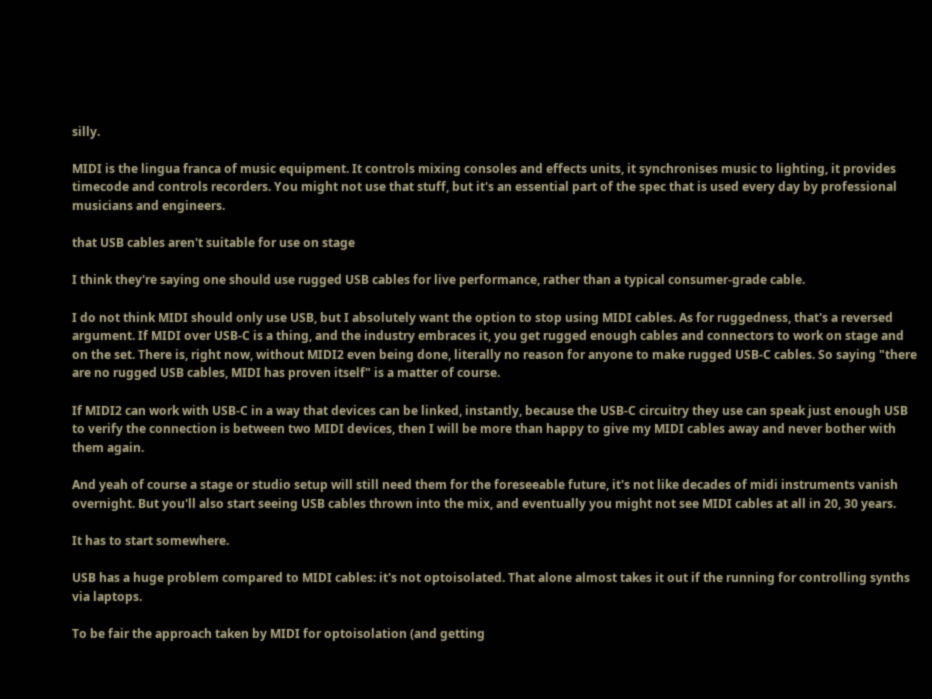silly.

MIDI is the lingua franca of music equipment. It controls mixing consoles and effects units, it synchronises music to lighting, it provides timecode and controls recorders. You might not use that stuff, but it's an essential part of the spec that is used every day by professional musicians and engineers.

that USB cables aren't suitable for use on stage

I think they're saying one should use rugged USB cables for live performance, rather than a typical consumer-grade cable.

I do not think MIDI should only use USB, but I absolutely want the option to stop using MIDI cables. As for ruggedness, that's a reversed argument. If MIDI over USB-C is a thing, and the industry embraces it, you get rugged enough cables and connectors to work on stage and on the set. There is, right now, without MIDI2 even being done, literally no reason for anyone to make rugged USB-C cables. So saying "there are no rugged USB cables, MIDI has proven itself" is a matter of course.

If MIDI2 can work with USB-C in a way that devices can be linked, instantly, because the USB-C circuitry they use can speak just enough USB to verify the connection is between two MIDI devices, then I will be more than happy to give my MIDI cables away and never bother with them again.

And yeah of course a stage or studio setup will still need them for the foreseeable future, it's not like decades of midi instruments vanish overnight. But you'll also start seeing USB cables thrown into the mix, and eventually you might not see MIDI cables at all in 20, 30 years.

It has to start somewhere.

USB has a huge problem compared to MIDI cables: it's not optoisolated. That alone almost takes it out if the running for controlling synths via laptops.

To be fair the approach taken by MIDI for optoisolation (and getting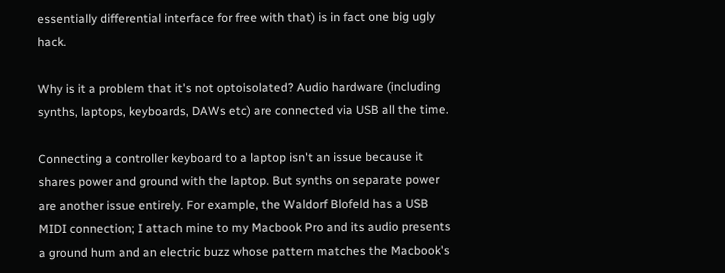essentially differential interface for free with that) is in fact one big ugly hack.

Why is it a problem that it's not optoisolated? Audio hardware (including synths, laptops, keyboards, DAWs etc) are connected via USB all the time.

Connecting a controller keyboard to a laptop isn't an issue because it shares power and ground with the laptop. But synths on separate power are another issue entirely. For example, the Waldorf Blofeld has a USB MIDI connection; I attach mine to my Macbook Pro and its audio presents a ground hum and an electric buzz whose pattern matches the Macbook's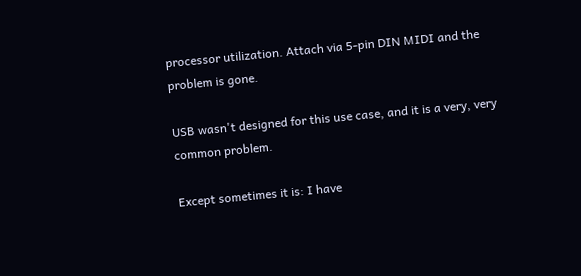processor utilization. Attach via 5-pin DIN MIDI and the problem is gone.

USB wasn't designed for this use case, and it is a very, very common problem.

Except sometimes it is: I have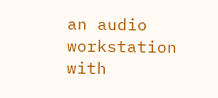an audio workstation with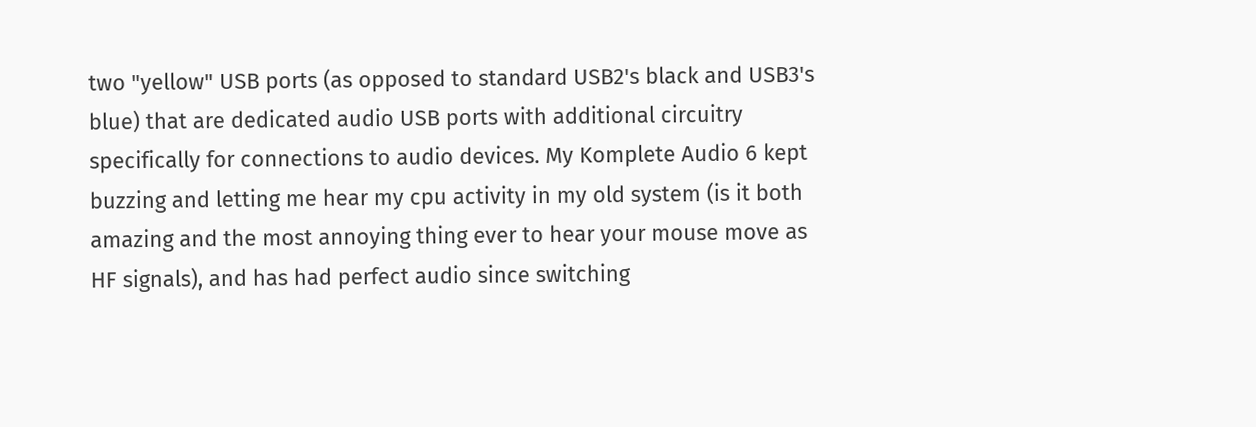two "yellow" USB ports (as opposed to standard USB2's black and USB3's blue) that are dedicated audio USB ports with additional circuitry specifically for connections to audio devices. My Komplete Audio 6 kept buzzing and letting me hear my cpu activity in my old system (is it both amazing and the most annoying thing ever to hear your mouse move as HF signals), and has had perfect audio since switching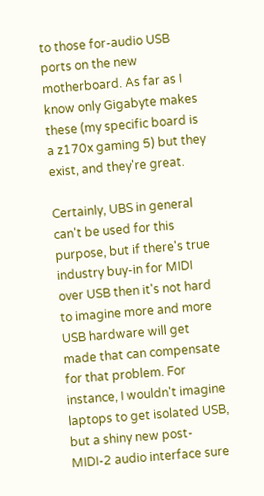to those for-audio USB ports on the new motherboard. As far as I know only Gigabyte makes these (my specific board is a z170x gaming 5) but they exist, and they're great.

Certainly, UBS in general can't be used for this purpose, but if there's true industry buy-in for MIDI over USB then it's not hard to imagine more and more USB hardware will get made that can compensate for that problem. For instance, I wouldn't imagine laptops to get isolated USB, but a shiny new post-MIDI-2 audio interface sure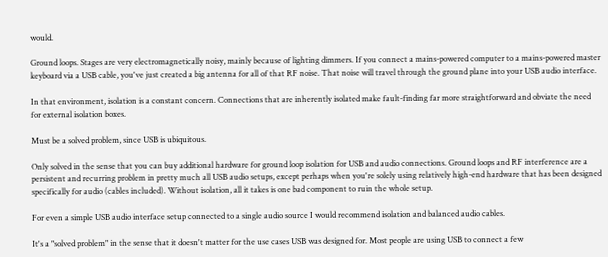would.

Ground loops. Stages are very electromagnetically noisy, mainly because of lighting dimmers. If you connect a mains-powered computer to a mains-powered master keyboard via a USB cable, you've just created a big antenna for all of that RF noise. That noise will travel through the ground plane into your USB audio interface.

In that environment, isolation is a constant concern. Connections that are inherently isolated make fault-finding far more straightforward and obviate the need for external isolation boxes.

Must be a solved problem, since USB is ubiquitous.

Only solved in the sense that you can buy additional hardware for ground loop isolation for USB and audio connections. Ground loops and RF interference are a persistent and recurring problem in pretty much all USB audio setups, except perhaps when you're solely using relatively high-end hardware that has been designed specifically for audio (cables included). Without isolation, all it takes is one bad component to ruin the whole setup.

For even a simple USB audio interface setup connected to a single audio source I would recommend isolation and balanced audio cables.

It's a "solved problem" in the sense that it doesn't matter for the use cases USB was designed for. Most people are using USB to connect a few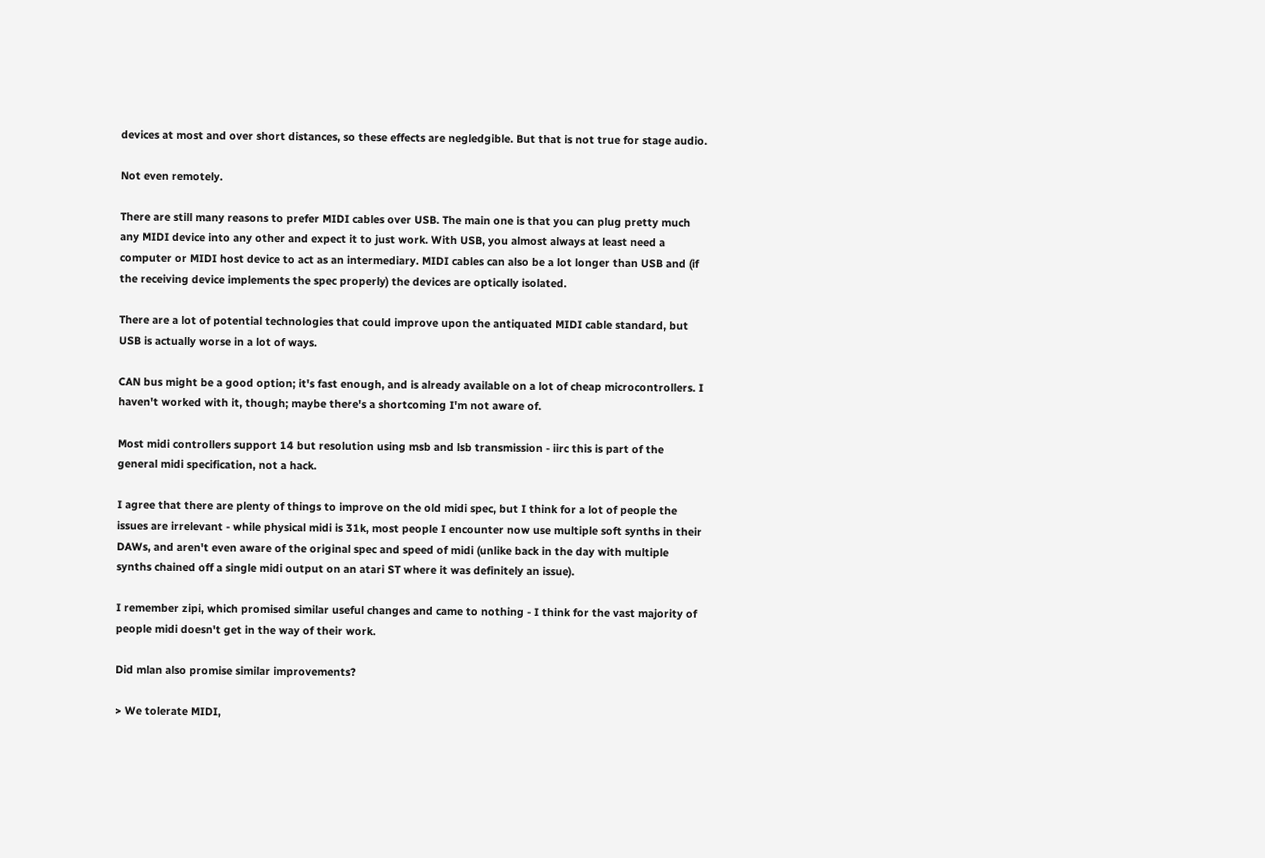devices at most and over short distances, so these effects are negledgible. But that is not true for stage audio.

Not even remotely.

There are still many reasons to prefer MIDI cables over USB. The main one is that you can plug pretty much any MIDI device into any other and expect it to just work. With USB, you almost always at least need a computer or MIDI host device to act as an intermediary. MIDI cables can also be a lot longer than USB and (if the receiving device implements the spec properly) the devices are optically isolated.

There are a lot of potential technologies that could improve upon the antiquated MIDI cable standard, but USB is actually worse in a lot of ways.

CAN bus might be a good option; it's fast enough, and is already available on a lot of cheap microcontrollers. I haven't worked with it, though; maybe there's a shortcoming I'm not aware of.

Most midi controllers support 14 but resolution using msb and lsb transmission - iirc this is part of the general midi specification, not a hack.

I agree that there are plenty of things to improve on the old midi spec, but I think for a lot of people the issues are irrelevant - while physical midi is 31k, most people I encounter now use multiple soft synths in their DAWs, and aren't even aware of the original spec and speed of midi (unlike back in the day with multiple synths chained off a single midi output on an atari ST where it was definitely an issue).

I remember zipi, which promised similar useful changes and came to nothing - I think for the vast majority of people midi doesn't get in the way of their work.

Did mlan also promise similar improvements?

> We tolerate MIDI,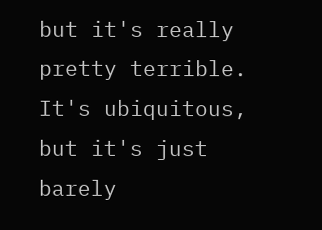but it's really pretty terrible. It's ubiquitous, but it's just barely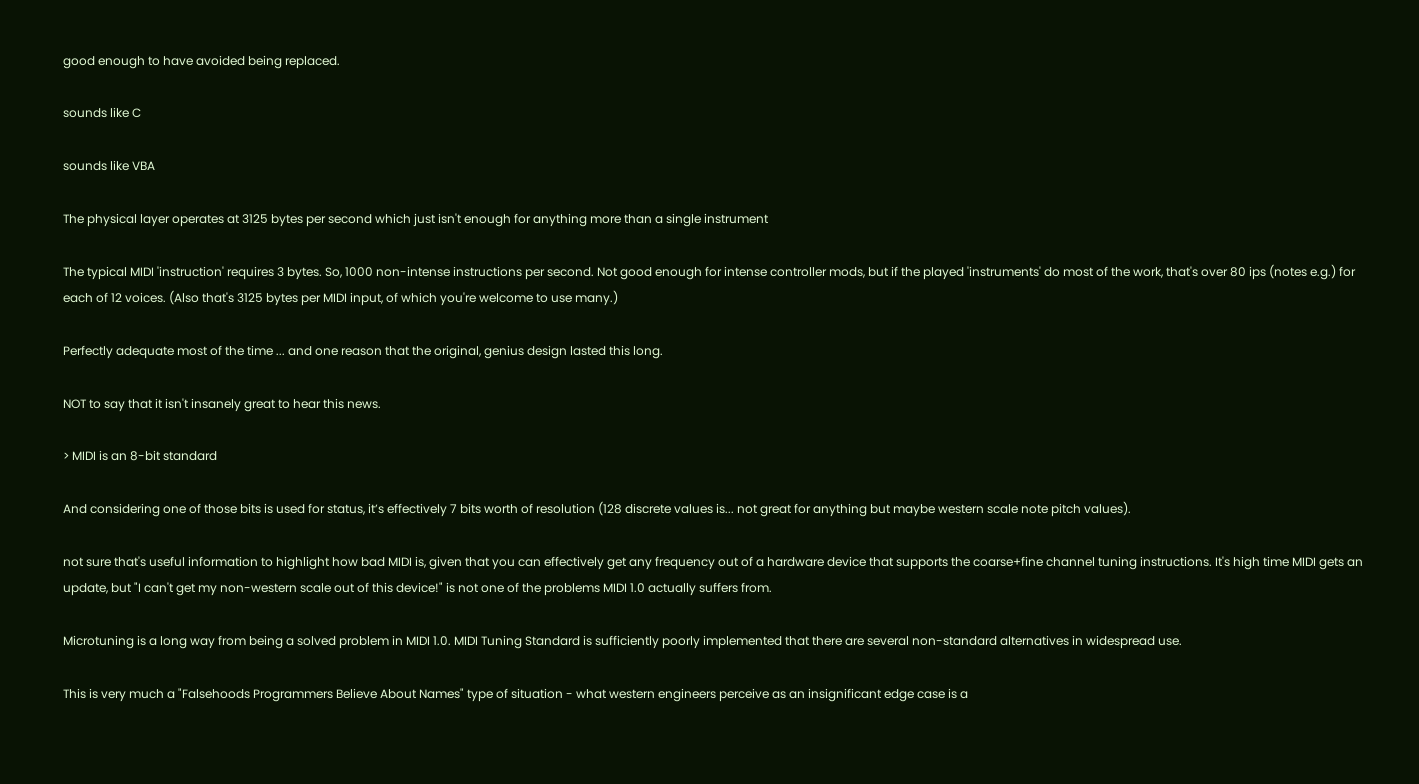good enough to have avoided being replaced.

sounds like C

sounds like VBA

The physical layer operates at 3125 bytes per second which just isn't enough for anything more than a single instrument

The typical MIDI 'instruction' requires 3 bytes. So, 1000 non-intense instructions per second. Not good enough for intense controller mods, but if the played 'instruments' do most of the work, that's over 80 ips (notes e.g.) for each of 12 voices. (Also that's 3125 bytes per MIDI input, of which you're welcome to use many.)

Perfectly adequate most of the time ... and one reason that the original, genius design lasted this long.

NOT to say that it isn't insanely great to hear this news.

> MIDI is an 8-bit standard

And considering one of those bits is used for status, it’s effectively 7 bits worth of resolution (128 discrete values is... not great for anything but maybe western scale note pitch values).

not sure that's useful information to highlight how bad MIDI is, given that you can effectively get any frequency out of a hardware device that supports the coarse+fine channel tuning instructions. It's high time MIDI gets an update, but "I can't get my non-western scale out of this device!" is not one of the problems MIDI 1.0 actually suffers from.

Microtuning is a long way from being a solved problem in MIDI 1.0. MIDI Tuning Standard is sufficiently poorly implemented that there are several non-standard alternatives in widespread use.

This is very much a "Falsehoods Programmers Believe About Names" type of situation - what western engineers perceive as an insignificant edge case is a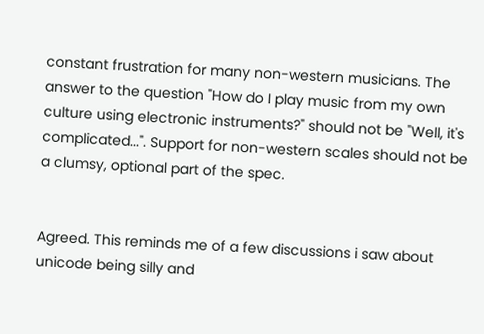constant frustration for many non-western musicians. The answer to the question "How do I play music from my own culture using electronic instruments?" should not be "Well, it's complicated...". Support for non-western scales should not be a clumsy, optional part of the spec.


Agreed. This reminds me of a few discussions i saw about unicode being silly and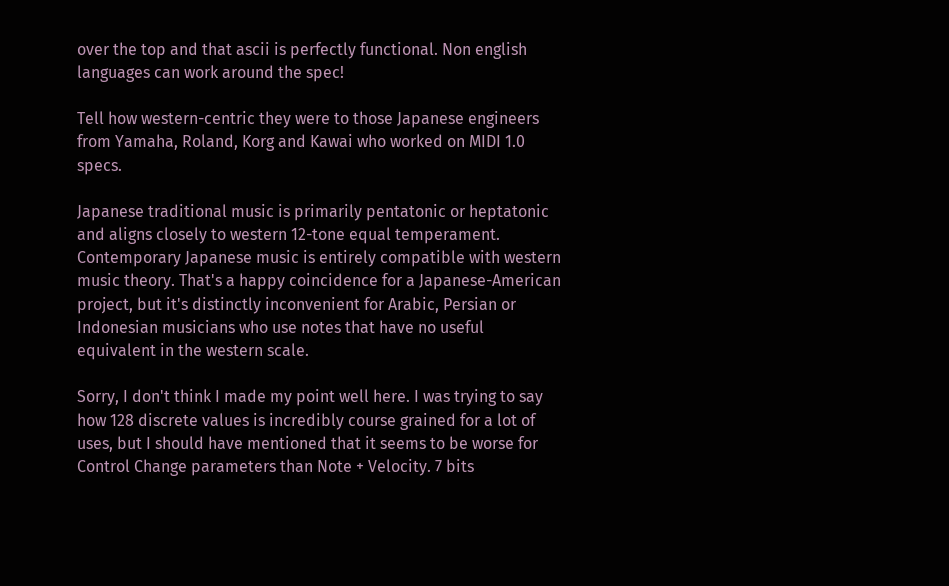over the top and that ascii is perfectly functional. Non english languages can work around the spec!

Tell how western-centric they were to those Japanese engineers from Yamaha, Roland, Korg and Kawai who worked on MIDI 1.0 specs.

Japanese traditional music is primarily pentatonic or heptatonic and aligns closely to western 12-tone equal temperament. Contemporary Japanese music is entirely compatible with western music theory. That's a happy coincidence for a Japanese-American project, but it's distinctly inconvenient for Arabic, Persian or Indonesian musicians who use notes that have no useful equivalent in the western scale.

Sorry, I don't think I made my point well here. I was trying to say how 128 discrete values is incredibly course grained for a lot of uses, but I should have mentioned that it seems to be worse for Control Change parameters than Note + Velocity. 7 bits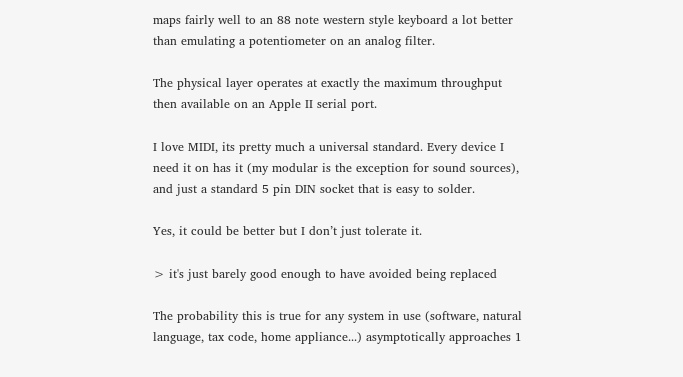maps fairly well to an 88 note western style keyboard a lot better than emulating a potentiometer on an analog filter.

The physical layer operates at exactly the maximum throughput then available on an Apple II serial port.

I love MIDI, its pretty much a universal standard. Every device I need it on has it (my modular is the exception for sound sources), and just a standard 5 pin DIN socket that is easy to solder.

Yes, it could be better but I don’t just tolerate it.

> it's just barely good enough to have avoided being replaced

The probability this is true for any system in use (software, natural language, tax code, home appliance...) asymptotically approaches 1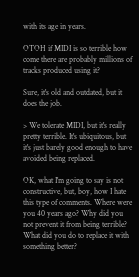with its age in years.

OTOH if MIDI is so terrible how come there are probably millions of tracks produced using it?

Sure, it's old and outdated, but it does the job.

> We tolerate MIDI, but it's really pretty terrible. It's ubiquitous, but it's just barely good enough to have avoided being replaced.

OK, what I'm going to say is not constructive, but, boy, how I hate this type of comments. Where were you 40 years ago? Why did you not prevent it from being terrible? What did you do to replace it with something better?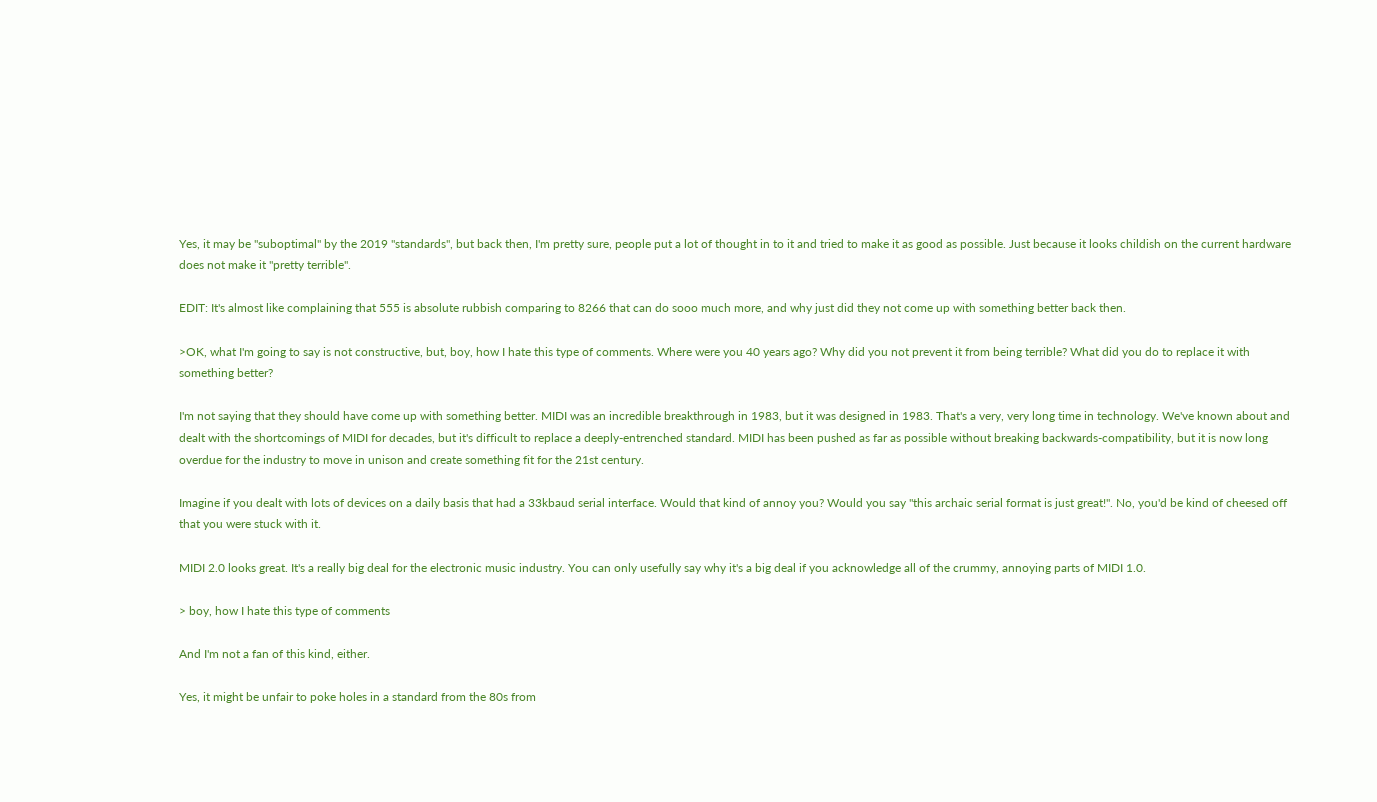Yes, it may be "suboptimal" by the 2019 "standards", but back then, I'm pretty sure, people put a lot of thought in to it and tried to make it as good as possible. Just because it looks childish on the current hardware does not make it "pretty terrible".

EDIT: It's almost like complaining that 555 is absolute rubbish comparing to 8266 that can do sooo much more, and why just did they not come up with something better back then.

>OK, what I'm going to say is not constructive, but, boy, how I hate this type of comments. Where were you 40 years ago? Why did you not prevent it from being terrible? What did you do to replace it with something better?

I'm not saying that they should have come up with something better. MIDI was an incredible breakthrough in 1983, but it was designed in 1983. That's a very, very long time in technology. We've known about and dealt with the shortcomings of MIDI for decades, but it's difficult to replace a deeply-entrenched standard. MIDI has been pushed as far as possible without breaking backwards-compatibility, but it is now long overdue for the industry to move in unison and create something fit for the 21st century.

Imagine if you dealt with lots of devices on a daily basis that had a 33kbaud serial interface. Would that kind of annoy you? Would you say "this archaic serial format is just great!". No, you'd be kind of cheesed off that you were stuck with it.

MIDI 2.0 looks great. It's a really big deal for the electronic music industry. You can only usefully say why it's a big deal if you acknowledge all of the crummy, annoying parts of MIDI 1.0.

> boy, how I hate this type of comments

And I'm not a fan of this kind, either.

Yes, it might be unfair to poke holes in a standard from the 80s from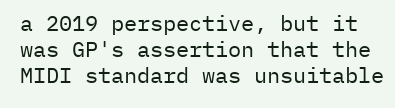a 2019 perspective, but it was GP's assertion that the MIDI standard was unsuitable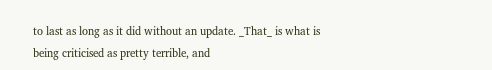to last as long as it did without an update. _That_ is what is being criticised as pretty terrible, and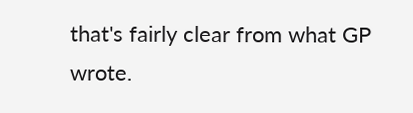that's fairly clear from what GP wrote.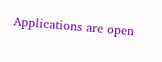Applications are open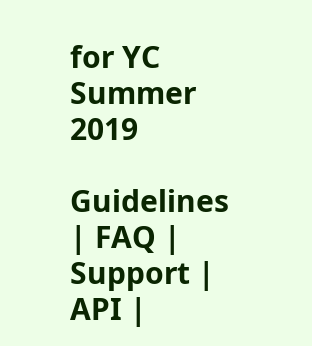for YC Summer 2019

Guidelines | FAQ | Support | API |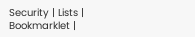Security | Lists | Bookmarklet |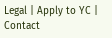Legal | Apply to YC | Contact